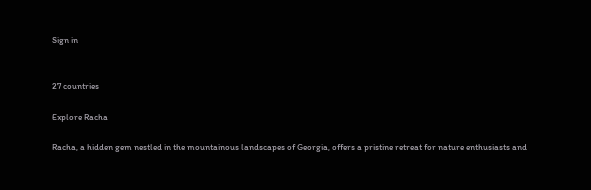Sign in


27 countries

Explore Racha

Racha, a hidden gem nestled in the mountainous landscapes of Georgia, offers a pristine retreat for nature enthusiasts and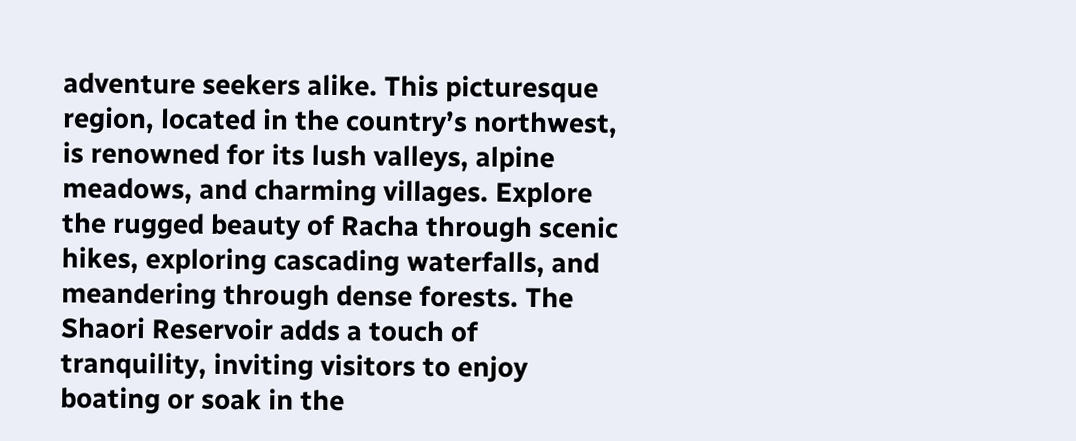adventure seekers alike. This picturesque region, located in the country’s northwest, is renowned for its lush valleys, alpine meadows, and charming villages. Explore the rugged beauty of Racha through scenic hikes, exploring cascading waterfalls, and meandering through dense forests. The Shaori Reservoir adds a touch of tranquility, inviting visitors to enjoy boating or soak in the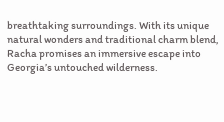breathtaking surroundings. With its unique natural wonders and traditional charm blend, Racha promises an immersive escape into Georgia’s untouched wilderness.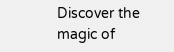Discover the magic of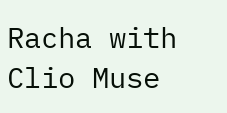Racha with Clio Muse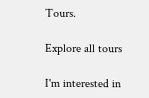Tours.

Explore all tours

I'm interested in